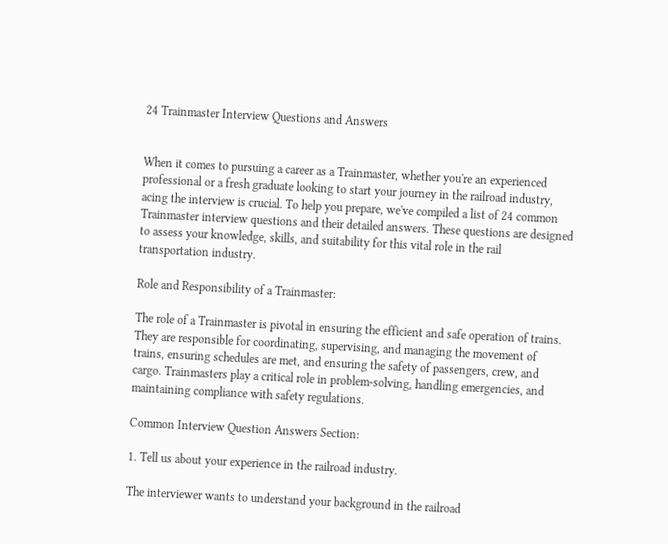24 Trainmaster Interview Questions and Answers


When it comes to pursuing a career as a Trainmaster, whether you're an experienced professional or a fresh graduate looking to start your journey in the railroad industry, acing the interview is crucial. To help you prepare, we've compiled a list of 24 common Trainmaster interview questions and their detailed answers. These questions are designed to assess your knowledge, skills, and suitability for this vital role in the rail transportation industry.

Role and Responsibility of a Trainmaster:

The role of a Trainmaster is pivotal in ensuring the efficient and safe operation of trains. They are responsible for coordinating, supervising, and managing the movement of trains, ensuring schedules are met, and ensuring the safety of passengers, crew, and cargo. Trainmasters play a critical role in problem-solving, handling emergencies, and maintaining compliance with safety regulations.

Common Interview Question Answers Section:

1. Tell us about your experience in the railroad industry.

The interviewer wants to understand your background in the railroad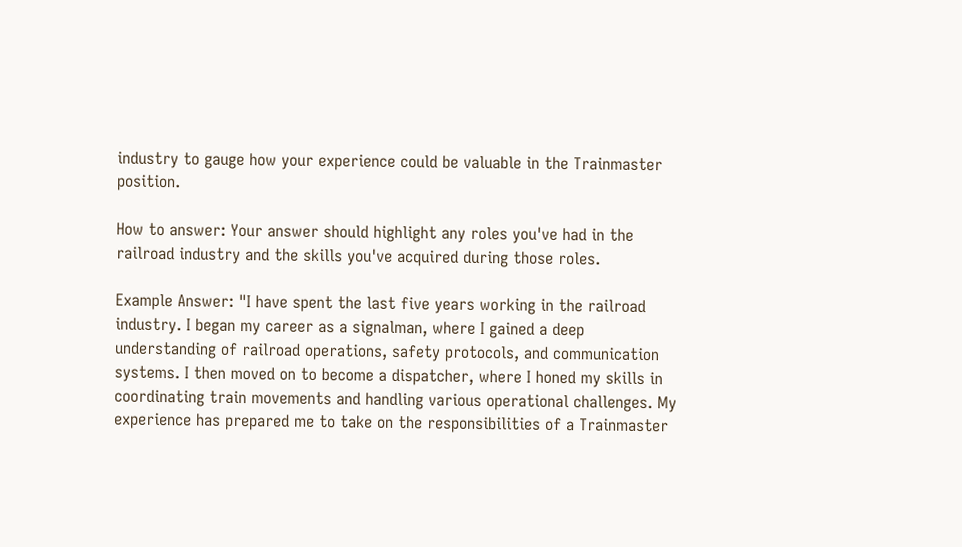industry to gauge how your experience could be valuable in the Trainmaster position.

How to answer: Your answer should highlight any roles you've had in the railroad industry and the skills you've acquired during those roles.

Example Answer: "I have spent the last five years working in the railroad industry. I began my career as a signalman, where I gained a deep understanding of railroad operations, safety protocols, and communication systems. I then moved on to become a dispatcher, where I honed my skills in coordinating train movements and handling various operational challenges. My experience has prepared me to take on the responsibilities of a Trainmaster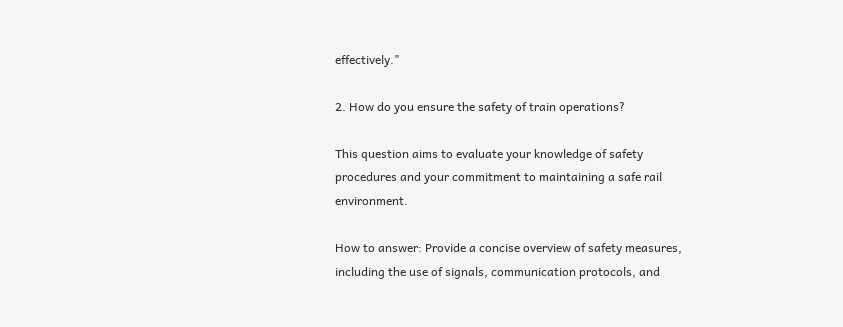effectively."

2. How do you ensure the safety of train operations?

This question aims to evaluate your knowledge of safety procedures and your commitment to maintaining a safe rail environment.

How to answer: Provide a concise overview of safety measures, including the use of signals, communication protocols, and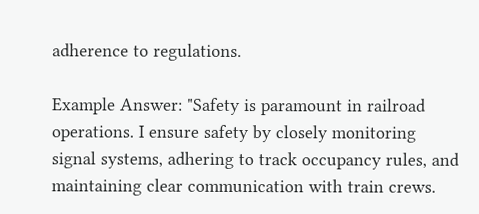adherence to regulations.

Example Answer: "Safety is paramount in railroad operations. I ensure safety by closely monitoring signal systems, adhering to track occupancy rules, and maintaining clear communication with train crews.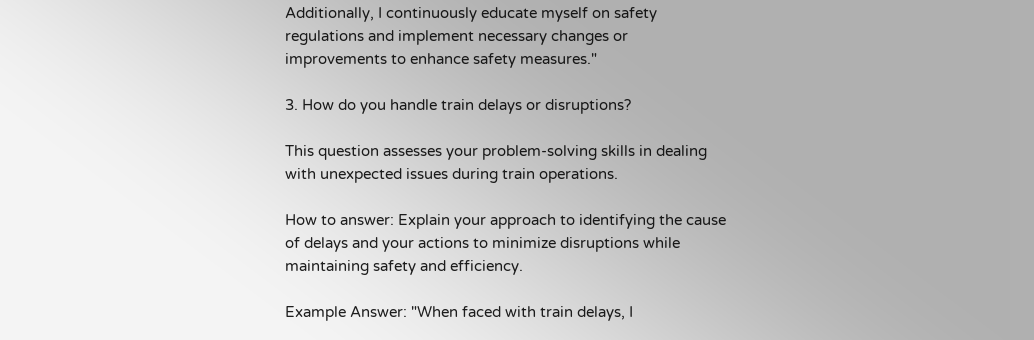Additionally, I continuously educate myself on safety regulations and implement necessary changes or improvements to enhance safety measures."

3. How do you handle train delays or disruptions?

This question assesses your problem-solving skills in dealing with unexpected issues during train operations.

How to answer: Explain your approach to identifying the cause of delays and your actions to minimize disruptions while maintaining safety and efficiency.

Example Answer: "When faced with train delays, I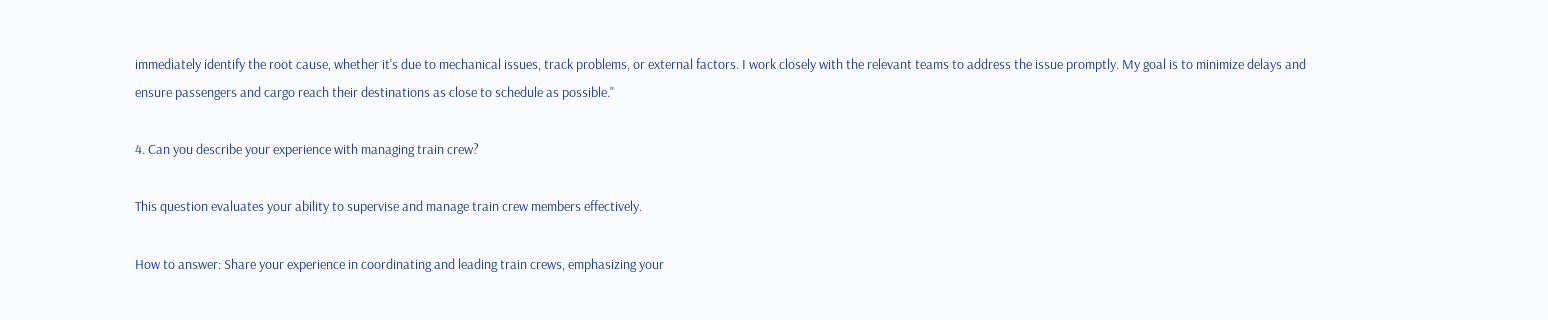immediately identify the root cause, whether it's due to mechanical issues, track problems, or external factors. I work closely with the relevant teams to address the issue promptly. My goal is to minimize delays and ensure passengers and cargo reach their destinations as close to schedule as possible."

4. Can you describe your experience with managing train crew?

This question evaluates your ability to supervise and manage train crew members effectively.

How to answer: Share your experience in coordinating and leading train crews, emphasizing your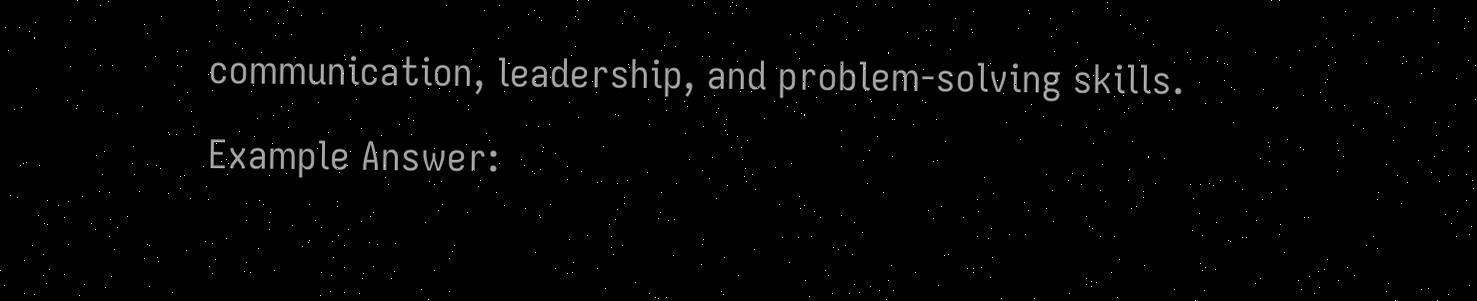communication, leadership, and problem-solving skills.

Example Answer: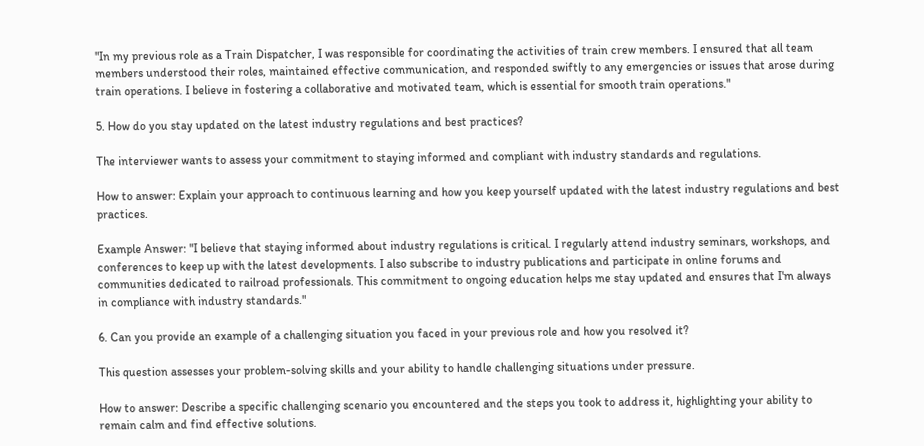"In my previous role as a Train Dispatcher, I was responsible for coordinating the activities of train crew members. I ensured that all team members understood their roles, maintained effective communication, and responded swiftly to any emergencies or issues that arose during train operations. I believe in fostering a collaborative and motivated team, which is essential for smooth train operations."

5. How do you stay updated on the latest industry regulations and best practices?

The interviewer wants to assess your commitment to staying informed and compliant with industry standards and regulations.

How to answer: Explain your approach to continuous learning and how you keep yourself updated with the latest industry regulations and best practices.

Example Answer: "I believe that staying informed about industry regulations is critical. I regularly attend industry seminars, workshops, and conferences to keep up with the latest developments. I also subscribe to industry publications and participate in online forums and communities dedicated to railroad professionals. This commitment to ongoing education helps me stay updated and ensures that I'm always in compliance with industry standards."

6. Can you provide an example of a challenging situation you faced in your previous role and how you resolved it?

This question assesses your problem-solving skills and your ability to handle challenging situations under pressure.

How to answer: Describe a specific challenging scenario you encountered and the steps you took to address it, highlighting your ability to remain calm and find effective solutions.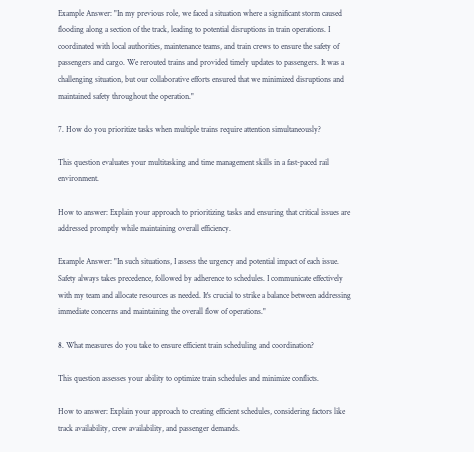Example Answer: "In my previous role, we faced a situation where a significant storm caused flooding along a section of the track, leading to potential disruptions in train operations. I coordinated with local authorities, maintenance teams, and train crews to ensure the safety of passengers and cargo. We rerouted trains and provided timely updates to passengers. It was a challenging situation, but our collaborative efforts ensured that we minimized disruptions and maintained safety throughout the operation."

7. How do you prioritize tasks when multiple trains require attention simultaneously?

This question evaluates your multitasking and time management skills in a fast-paced rail environment.

How to answer: Explain your approach to prioritizing tasks and ensuring that critical issues are addressed promptly while maintaining overall efficiency.

Example Answer: "In such situations, I assess the urgency and potential impact of each issue. Safety always takes precedence, followed by adherence to schedules. I communicate effectively with my team and allocate resources as needed. It's crucial to strike a balance between addressing immediate concerns and maintaining the overall flow of operations."

8. What measures do you take to ensure efficient train scheduling and coordination?

This question assesses your ability to optimize train schedules and minimize conflicts.

How to answer: Explain your approach to creating efficient schedules, considering factors like track availability, crew availability, and passenger demands.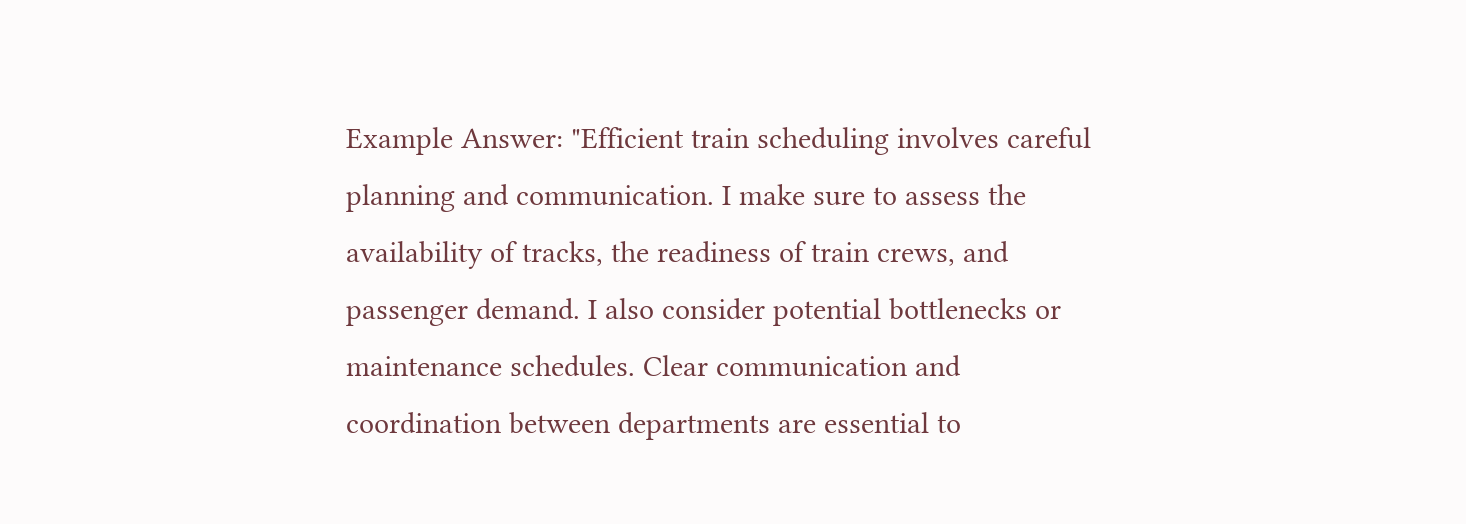Example Answer: "Efficient train scheduling involves careful planning and communication. I make sure to assess the availability of tracks, the readiness of train crews, and passenger demand. I also consider potential bottlenecks or maintenance schedules. Clear communication and coordination between departments are essential to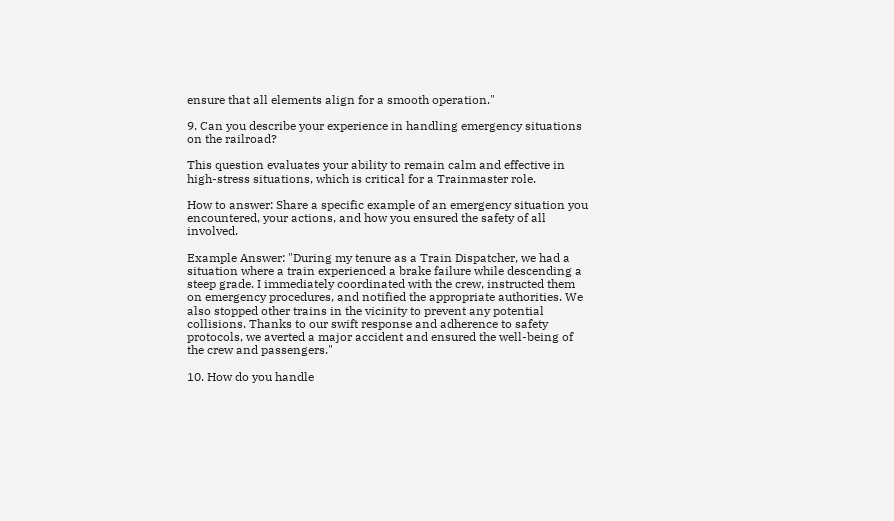ensure that all elements align for a smooth operation."

9. Can you describe your experience in handling emergency situations on the railroad?

This question evaluates your ability to remain calm and effective in high-stress situations, which is critical for a Trainmaster role.

How to answer: Share a specific example of an emergency situation you encountered, your actions, and how you ensured the safety of all involved.

Example Answer: "During my tenure as a Train Dispatcher, we had a situation where a train experienced a brake failure while descending a steep grade. I immediately coordinated with the crew, instructed them on emergency procedures, and notified the appropriate authorities. We also stopped other trains in the vicinity to prevent any potential collisions. Thanks to our swift response and adherence to safety protocols, we averted a major accident and ensured the well-being of the crew and passengers."

10. How do you handle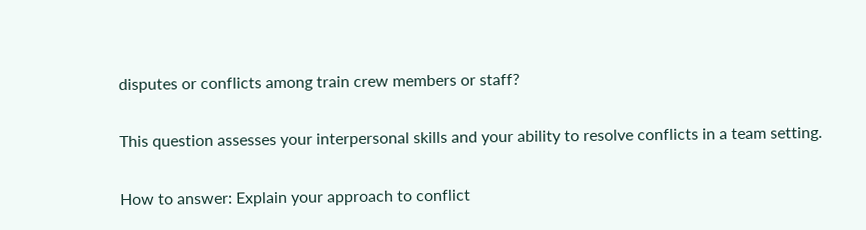disputes or conflicts among train crew members or staff?

This question assesses your interpersonal skills and your ability to resolve conflicts in a team setting.

How to answer: Explain your approach to conflict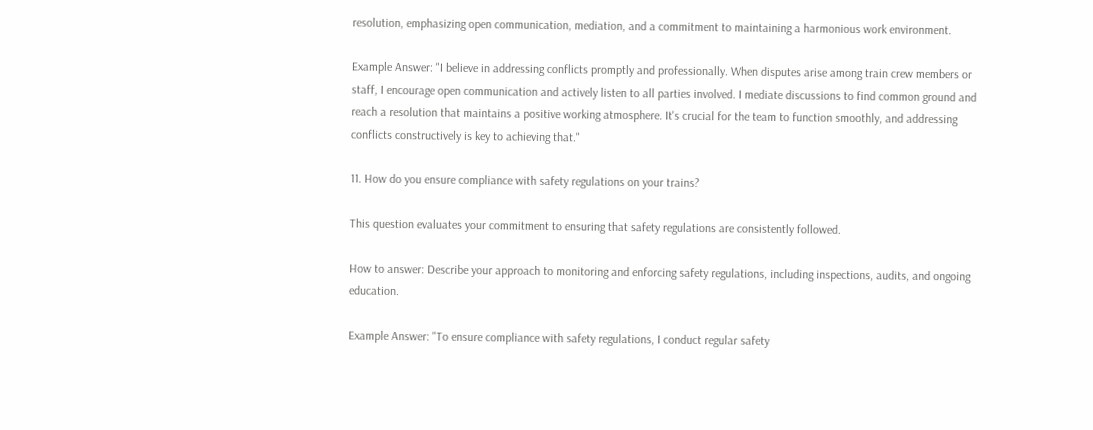resolution, emphasizing open communication, mediation, and a commitment to maintaining a harmonious work environment.

Example Answer: "I believe in addressing conflicts promptly and professionally. When disputes arise among train crew members or staff, I encourage open communication and actively listen to all parties involved. I mediate discussions to find common ground and reach a resolution that maintains a positive working atmosphere. It's crucial for the team to function smoothly, and addressing conflicts constructively is key to achieving that."

11. How do you ensure compliance with safety regulations on your trains?

This question evaluates your commitment to ensuring that safety regulations are consistently followed.

How to answer: Describe your approach to monitoring and enforcing safety regulations, including inspections, audits, and ongoing education.

Example Answer: "To ensure compliance with safety regulations, I conduct regular safety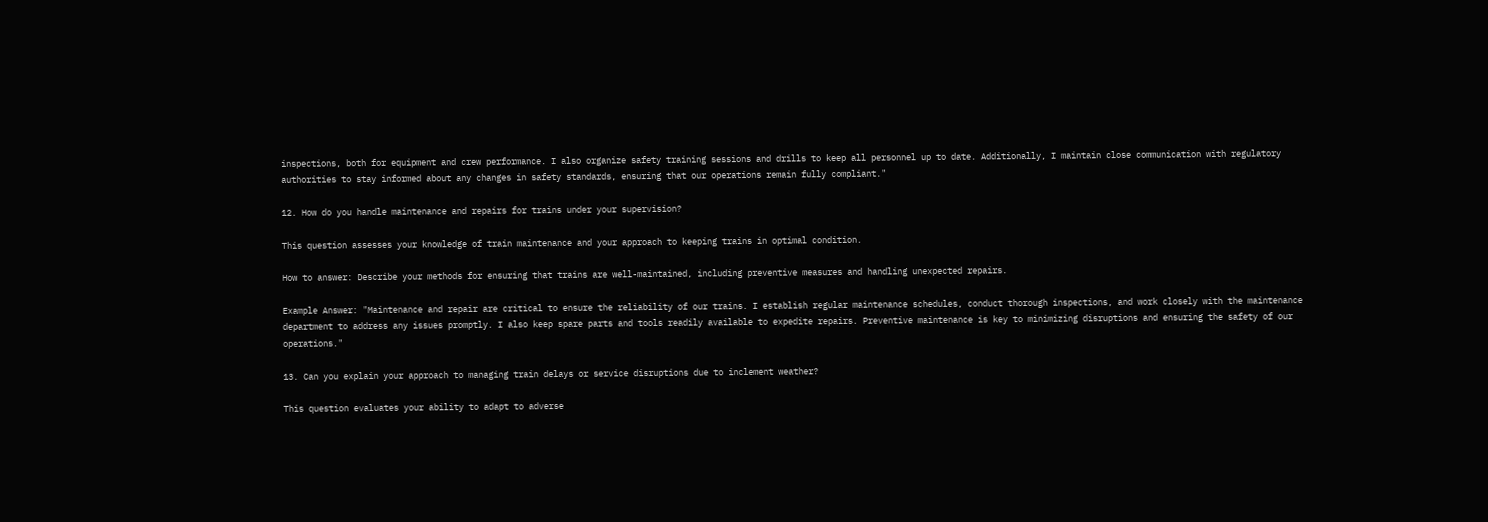inspections, both for equipment and crew performance. I also organize safety training sessions and drills to keep all personnel up to date. Additionally, I maintain close communication with regulatory authorities to stay informed about any changes in safety standards, ensuring that our operations remain fully compliant."

12. How do you handle maintenance and repairs for trains under your supervision?

This question assesses your knowledge of train maintenance and your approach to keeping trains in optimal condition.

How to answer: Describe your methods for ensuring that trains are well-maintained, including preventive measures and handling unexpected repairs.

Example Answer: "Maintenance and repair are critical to ensure the reliability of our trains. I establish regular maintenance schedules, conduct thorough inspections, and work closely with the maintenance department to address any issues promptly. I also keep spare parts and tools readily available to expedite repairs. Preventive maintenance is key to minimizing disruptions and ensuring the safety of our operations."

13. Can you explain your approach to managing train delays or service disruptions due to inclement weather?

This question evaluates your ability to adapt to adverse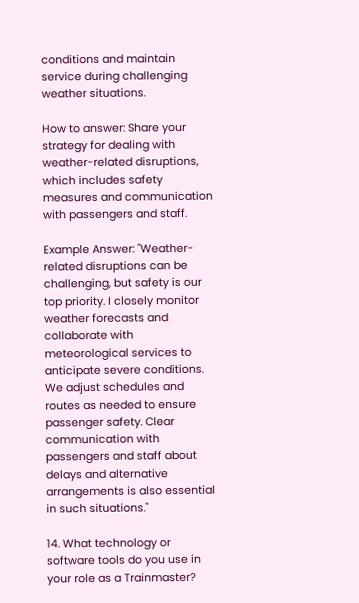conditions and maintain service during challenging weather situations.

How to answer: Share your strategy for dealing with weather-related disruptions, which includes safety measures and communication with passengers and staff.

Example Answer: "Weather-related disruptions can be challenging, but safety is our top priority. I closely monitor weather forecasts and collaborate with meteorological services to anticipate severe conditions. We adjust schedules and routes as needed to ensure passenger safety. Clear communication with passengers and staff about delays and alternative arrangements is also essential in such situations."

14. What technology or software tools do you use in your role as a Trainmaster?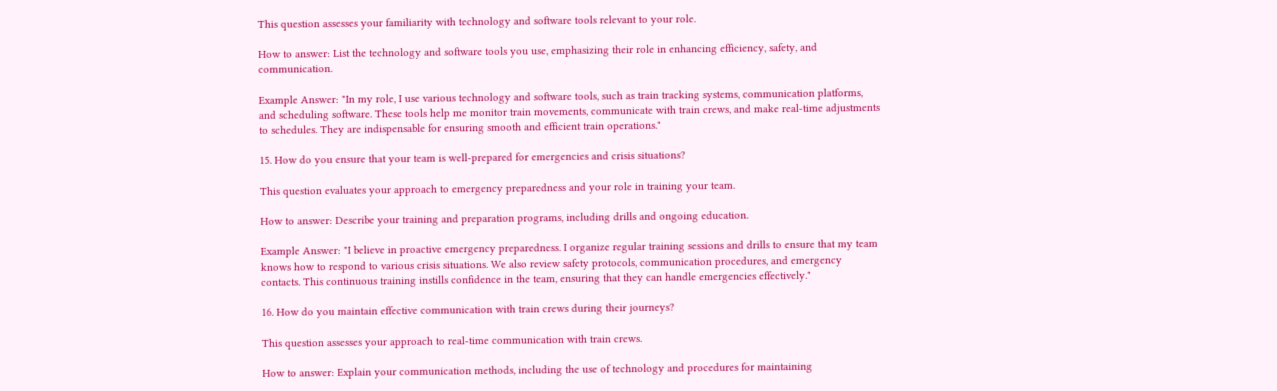This question assesses your familiarity with technology and software tools relevant to your role.

How to answer: List the technology and software tools you use, emphasizing their role in enhancing efficiency, safety, and communication.

Example Answer: "In my role, I use various technology and software tools, such as train tracking systems, communication platforms, and scheduling software. These tools help me monitor train movements, communicate with train crews, and make real-time adjustments to schedules. They are indispensable for ensuring smooth and efficient train operations."

15. How do you ensure that your team is well-prepared for emergencies and crisis situations?

This question evaluates your approach to emergency preparedness and your role in training your team.

How to answer: Describe your training and preparation programs, including drills and ongoing education.

Example Answer: "I believe in proactive emergency preparedness. I organize regular training sessions and drills to ensure that my team knows how to respond to various crisis situations. We also review safety protocols, communication procedures, and emergency contacts. This continuous training instills confidence in the team, ensuring that they can handle emergencies effectively."

16. How do you maintain effective communication with train crews during their journeys?

This question assesses your approach to real-time communication with train crews.

How to answer: Explain your communication methods, including the use of technology and procedures for maintaining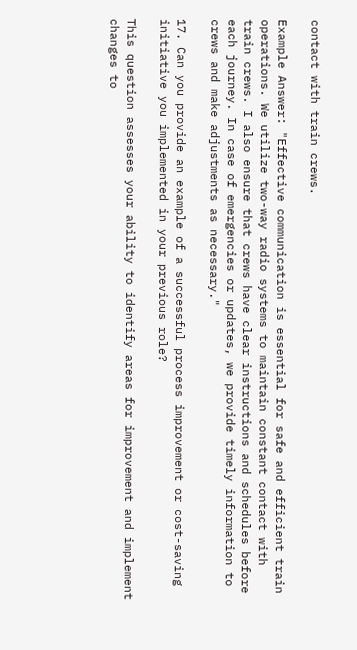contact with train crews.

Example Answer: "Effective communication is essential for safe and efficient train operations. We utilize two-way radio systems to maintain constant contact with train crews. I also ensure that crews have clear instructions and schedules before each journey. In case of emergencies or updates, we provide timely information to crews and make adjustments as necessary."

17. Can you provide an example of a successful process improvement or cost-saving initiative you implemented in your previous role?

This question assesses your ability to identify areas for improvement and implement changes to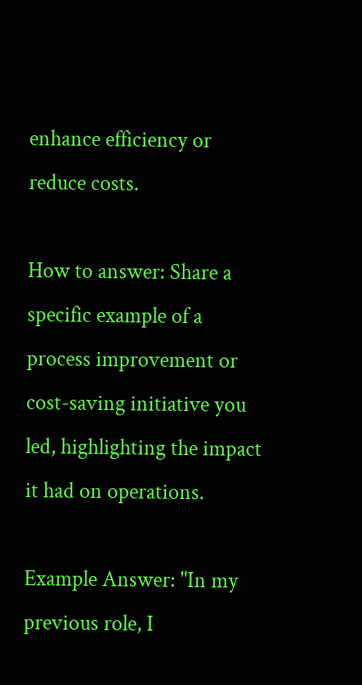enhance efficiency or reduce costs.

How to answer: Share a specific example of a process improvement or cost-saving initiative you led, highlighting the impact it had on operations.

Example Answer: "In my previous role, I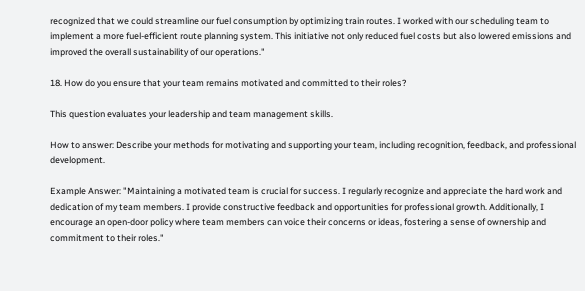recognized that we could streamline our fuel consumption by optimizing train routes. I worked with our scheduling team to implement a more fuel-efficient route planning system. This initiative not only reduced fuel costs but also lowered emissions and improved the overall sustainability of our operations."

18. How do you ensure that your team remains motivated and committed to their roles?

This question evaluates your leadership and team management skills.

How to answer: Describe your methods for motivating and supporting your team, including recognition, feedback, and professional development.

Example Answer: "Maintaining a motivated team is crucial for success. I regularly recognize and appreciate the hard work and dedication of my team members. I provide constructive feedback and opportunities for professional growth. Additionally, I encourage an open-door policy where team members can voice their concerns or ideas, fostering a sense of ownership and commitment to their roles."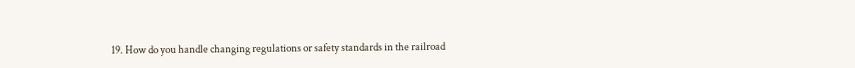19. How do you handle changing regulations or safety standards in the railroad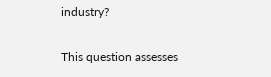industry?

This question assesses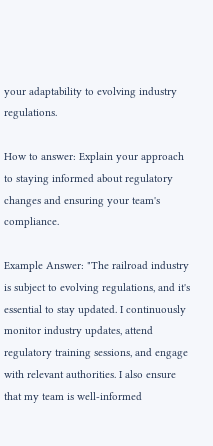your adaptability to evolving industry regulations.

How to answer: Explain your approach to staying informed about regulatory changes and ensuring your team's compliance.

Example Answer: "The railroad industry is subject to evolving regulations, and it's essential to stay updated. I continuously monitor industry updates, attend regulatory training sessions, and engage with relevant authorities. I also ensure that my team is well-informed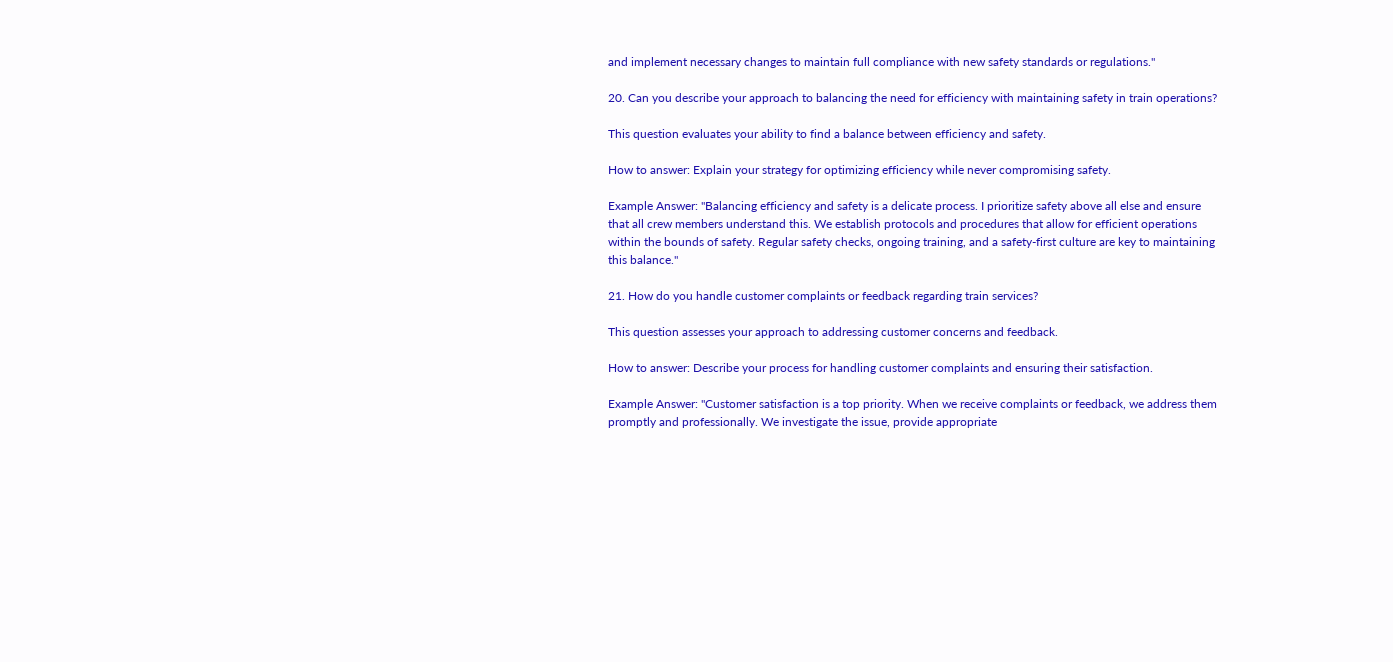and implement necessary changes to maintain full compliance with new safety standards or regulations."

20. Can you describe your approach to balancing the need for efficiency with maintaining safety in train operations?

This question evaluates your ability to find a balance between efficiency and safety.

How to answer: Explain your strategy for optimizing efficiency while never compromising safety.

Example Answer: "Balancing efficiency and safety is a delicate process. I prioritize safety above all else and ensure that all crew members understand this. We establish protocols and procedures that allow for efficient operations within the bounds of safety. Regular safety checks, ongoing training, and a safety-first culture are key to maintaining this balance."

21. How do you handle customer complaints or feedback regarding train services?

This question assesses your approach to addressing customer concerns and feedback.

How to answer: Describe your process for handling customer complaints and ensuring their satisfaction.

Example Answer: "Customer satisfaction is a top priority. When we receive complaints or feedback, we address them promptly and professionally. We investigate the issue, provide appropriate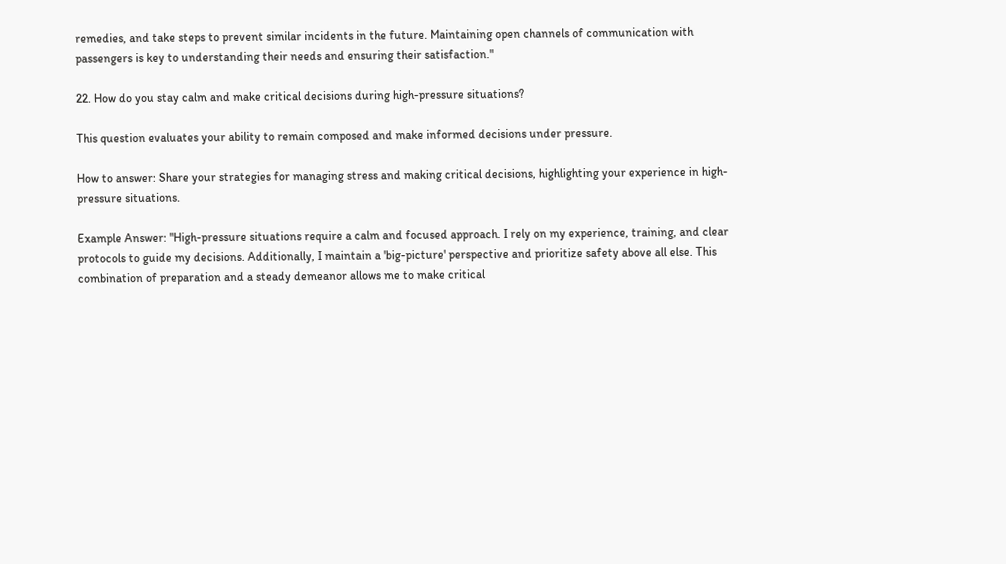remedies, and take steps to prevent similar incidents in the future. Maintaining open channels of communication with passengers is key to understanding their needs and ensuring their satisfaction."

22. How do you stay calm and make critical decisions during high-pressure situations?

This question evaluates your ability to remain composed and make informed decisions under pressure.

How to answer: Share your strategies for managing stress and making critical decisions, highlighting your experience in high-pressure situations.

Example Answer: "High-pressure situations require a calm and focused approach. I rely on my experience, training, and clear protocols to guide my decisions. Additionally, I maintain a 'big-picture' perspective and prioritize safety above all else. This combination of preparation and a steady demeanor allows me to make critical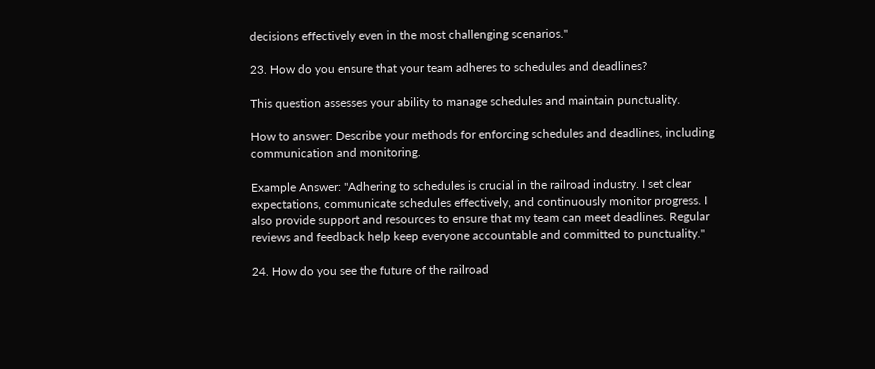decisions effectively even in the most challenging scenarios."

23. How do you ensure that your team adheres to schedules and deadlines?

This question assesses your ability to manage schedules and maintain punctuality.

How to answer: Describe your methods for enforcing schedules and deadlines, including communication and monitoring.

Example Answer: "Adhering to schedules is crucial in the railroad industry. I set clear expectations, communicate schedules effectively, and continuously monitor progress. I also provide support and resources to ensure that my team can meet deadlines. Regular reviews and feedback help keep everyone accountable and committed to punctuality."

24. How do you see the future of the railroad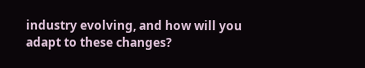industry evolving, and how will you adapt to these changes?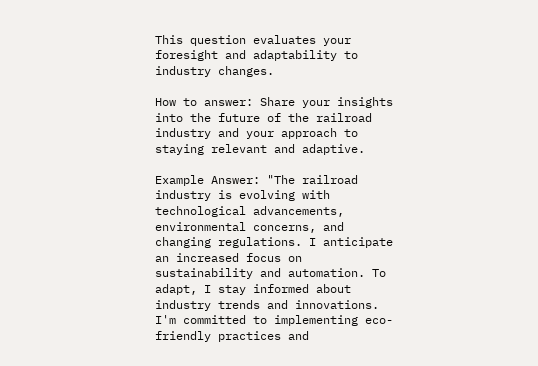This question evaluates your foresight and adaptability to industry changes.

How to answer: Share your insights into the future of the railroad industry and your approach to staying relevant and adaptive.

Example Answer: "The railroad industry is evolving with technological advancements, environmental concerns, and changing regulations. I anticipate an increased focus on sustainability and automation. To adapt, I stay informed about industry trends and innovations. I'm committed to implementing eco-friendly practices and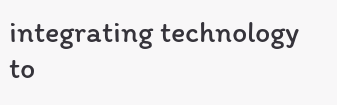integrating technology to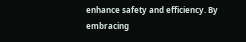enhance safety and efficiency. By embracing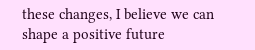these changes, I believe we can shape a positive future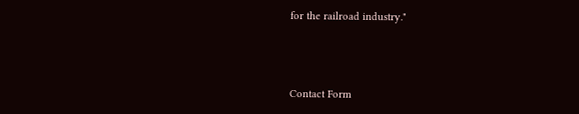for the railroad industry."



Contact Form